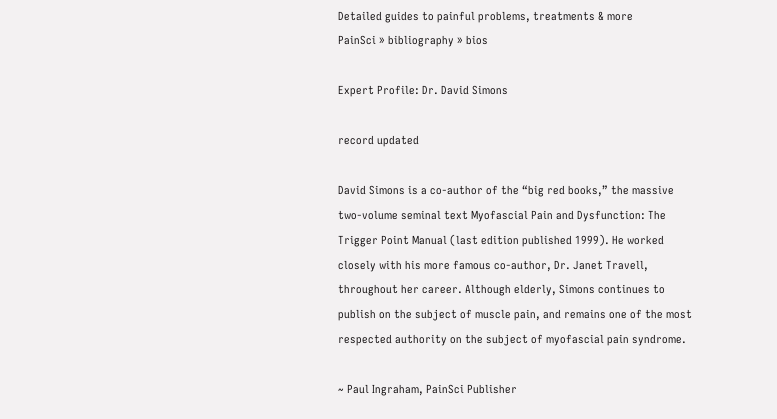Detailed guides to painful problems, treatments & more
PainSci » bibliography » bios

Expert Profile: Dr. David Simons

record updated

David Simons is a co-author of the “big red books,” the massive two-volume seminal text Myofascial Pain and Dysfunction: The Trigger Point Manual (last edition published 1999). He worked closely with his more famous co-author, Dr. Janet Travell, throughout her career. Although elderly, Simons continues to publish on the subject of muscle pain, and remains one of the most respected authority on the subject of myofascial pain syndrome.

~ Paul Ingraham, PainSci Publisher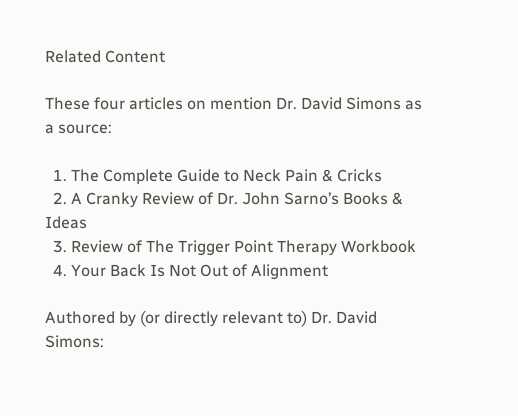Related Content

These four articles on mention Dr. David Simons as a source:

  1. The Complete Guide to Neck Pain & Cricks
  2. A Cranky Review of Dr. John Sarno’s Books & Ideas
  3. Review of The Trigger Point Therapy Workbook
  4. Your Back Is Not Out of Alignment

Authored by (or directly relevant to) Dr. David Simons: